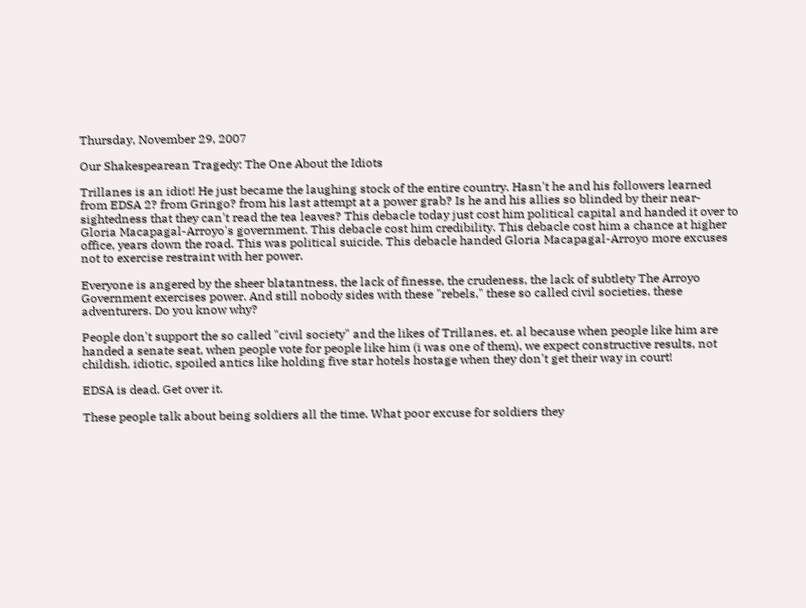Thursday, November 29, 2007

Our Shakespearean Tragedy: The One About the Idiots

Trillanes is an idiot! He just became the laughing stock of the entire country. Hasn't he and his followers learned from EDSA 2? from Gringo? from his last attempt at a power grab? Is he and his allies so blinded by their near-sightedness that they can't read the tea leaves? This debacle today just cost him political capital and handed it over to Gloria Macapagal-Arroyo's government. This debacle cost him credibility. This debacle cost him a chance at higher office, years down the road. This was political suicide. This debacle handed Gloria Macapagal-Arroyo more excuses not to exercise restraint with her power.

Everyone is angered by the sheer blatantness, the lack of finesse, the crudeness, the lack of subtlety The Arroyo Government exercises power. And still nobody sides with these "rebels," these so called civil societies, these adventurers. Do you know why?

People don't support the so called "civil society" and the likes of Trillanes, et. al because when people like him are handed a senate seat, when people vote for people like him (i was one of them), we expect constructive results, not childish, idiotic, spoiled antics like holding five star hotels hostage when they don't get their way in court!

EDSA is dead. Get over it.

These people talk about being soldiers all the time. What poor excuse for soldiers they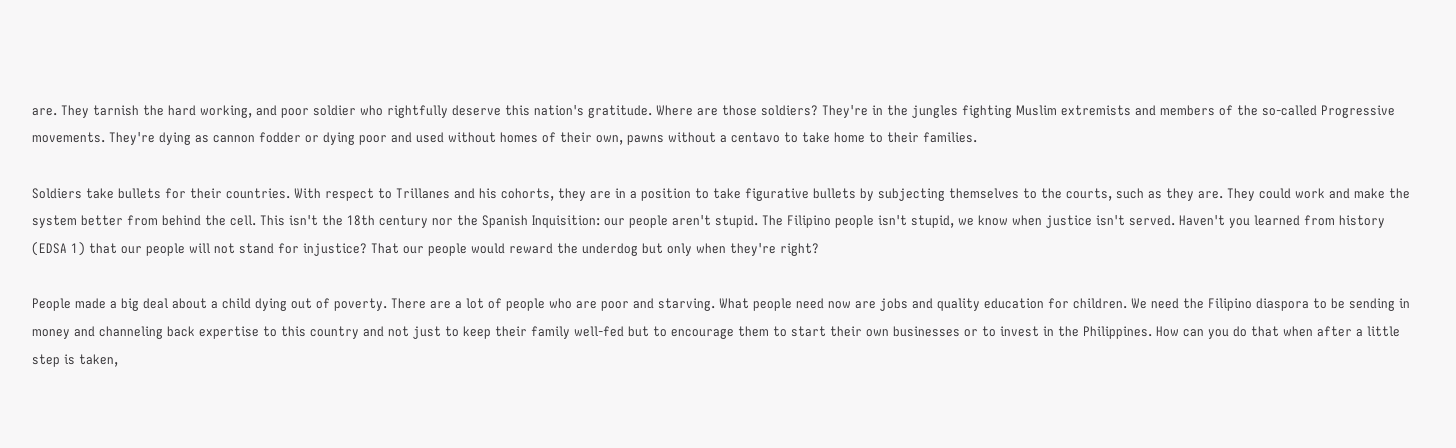are. They tarnish the hard working, and poor soldier who rightfully deserve this nation's gratitude. Where are those soldiers? They're in the jungles fighting Muslim extremists and members of the so-called Progressive movements. They're dying as cannon fodder or dying poor and used without homes of their own, pawns without a centavo to take home to their families.

Soldiers take bullets for their countries. With respect to Trillanes and his cohorts, they are in a position to take figurative bullets by subjecting themselves to the courts, such as they are. They could work and make the system better from behind the cell. This isn't the 18th century nor the Spanish Inquisition: our people aren't stupid. The Filipino people isn't stupid, we know when justice isn't served. Haven't you learned from history (EDSA 1) that our people will not stand for injustice? That our people would reward the underdog but only when they're right?

People made a big deal about a child dying out of poverty. There are a lot of people who are poor and starving. What people need now are jobs and quality education for children. We need the Filipino diaspora to be sending in money and channeling back expertise to this country and not just to keep their family well-fed but to encourage them to start their own businesses or to invest in the Philippines. How can you do that when after a little step is taken,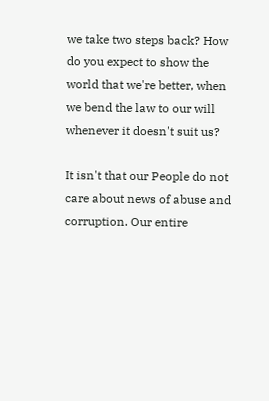we take two steps back? How do you expect to show the world that we're better, when we bend the law to our will whenever it doesn't suit us?

It isn't that our People do not care about news of abuse and corruption. Our entire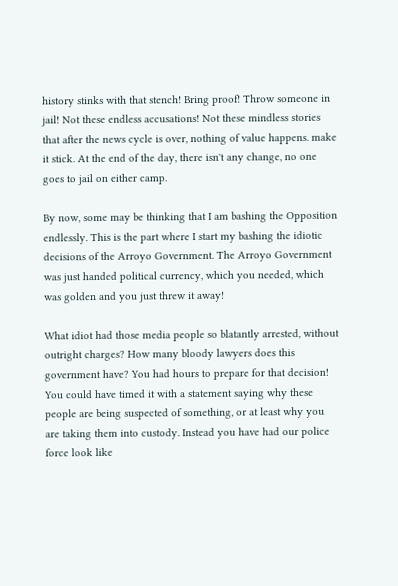history stinks with that stench! Bring proof! Throw someone in jail! Not these endless accusations! Not these mindless stories that after the news cycle is over, nothing of value happens. make it stick. At the end of the day, there isn't any change, no one goes to jail on either camp.

By now, some may be thinking that I am bashing the Opposition endlessly. This is the part where I start my bashing the idiotic decisions of the Arroyo Government. The Arroyo Government was just handed political currency, which you needed, which was golden and you just threw it away!

What idiot had those media people so blatantly arrested, without outright charges? How many bloody lawyers does this government have? You had hours to prepare for that decision! You could have timed it with a statement saying why these people are being suspected of something, or at least why you are taking them into custody. Instead you have had our police force look like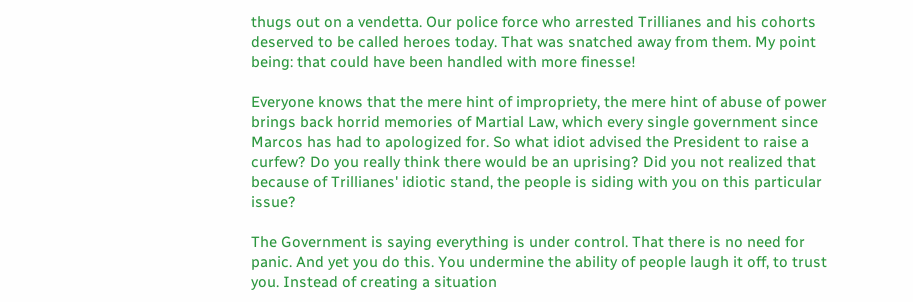thugs out on a vendetta. Our police force who arrested Trillianes and his cohorts deserved to be called heroes today. That was snatched away from them. My point being: that could have been handled with more finesse!

Everyone knows that the mere hint of impropriety, the mere hint of abuse of power brings back horrid memories of Martial Law, which every single government since Marcos has had to apologized for. So what idiot advised the President to raise a curfew? Do you really think there would be an uprising? Did you not realized that because of Trillianes' idiotic stand, the people is siding with you on this particular issue?

The Government is saying everything is under control. That there is no need for panic. And yet you do this. You undermine the ability of people laugh it off, to trust you. Instead of creating a situation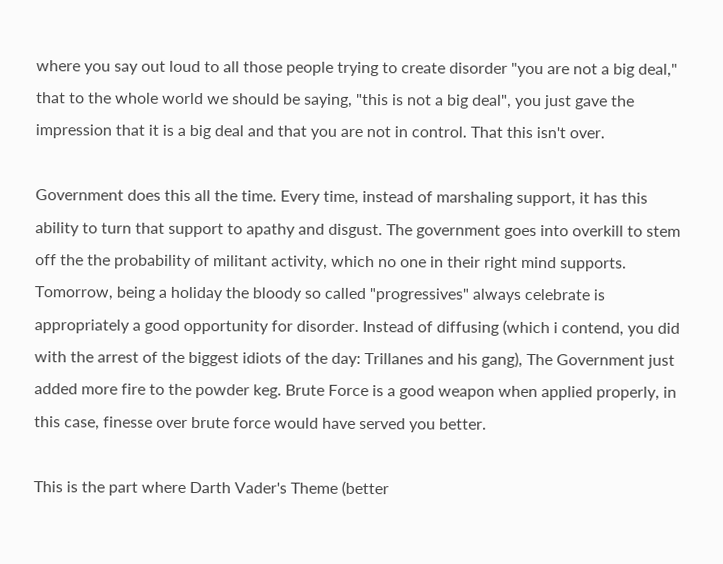where you say out loud to all those people trying to create disorder "you are not a big deal," that to the whole world we should be saying, "this is not a big deal", you just gave the impression that it is a big deal and that you are not in control. That this isn't over.

Government does this all the time. Every time, instead of marshaling support, it has this ability to turn that support to apathy and disgust. The government goes into overkill to stem off the the probability of militant activity, which no one in their right mind supports. Tomorrow, being a holiday the bloody so called "progressives" always celebrate is appropriately a good opportunity for disorder. Instead of diffusing (which i contend, you did with the arrest of the biggest idiots of the day: Trillanes and his gang), The Government just added more fire to the powder keg. Brute Force is a good weapon when applied properly, in this case, finesse over brute force would have served you better.

This is the part where Darth Vader's Theme (better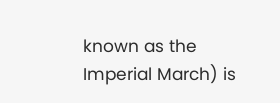known as the Imperial March) is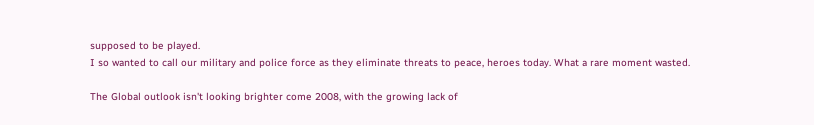supposed to be played.
I so wanted to call our military and police force as they eliminate threats to peace, heroes today. What a rare moment wasted.

The Global outlook isn't looking brighter come 2008, with the growing lack of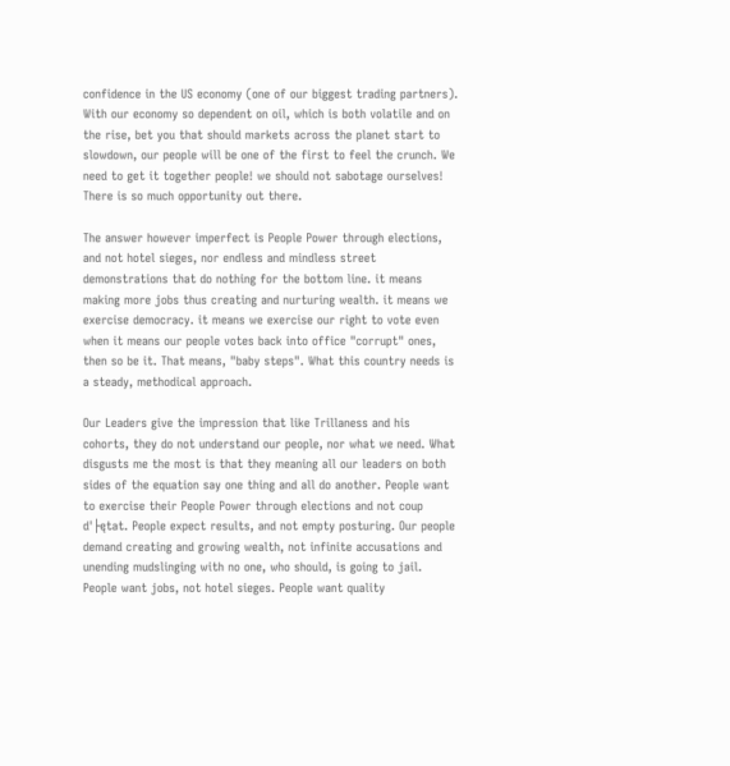confidence in the US economy (one of our biggest trading partners). With our economy so dependent on oil, which is both volatile and on the rise, bet you that should markets across the planet start to slowdown, our people will be one of the first to feel the crunch. We need to get it together people! we should not sabotage ourselves! There is so much opportunity out there.

The answer however imperfect is People Power through elections, and not hotel sieges, nor endless and mindless street demonstrations that do nothing for the bottom line. it means making more jobs thus creating and nurturing wealth. it means we exercise democracy. it means we exercise our right to vote even when it means our people votes back into office "corrupt" ones, then so be it. That means, "baby steps". What this country needs is a steady, methodical approach.

Our Leaders give the impression that like Trillaness and his cohorts, they do not understand our people, nor what we need. What disgusts me the most is that they meaning all our leaders on both sides of the equation say one thing and all do another. People want to exercise their People Power through elections and not coup d'├ętat. People expect results, and not empty posturing. Our people demand creating and growing wealth, not infinite accusations and unending mudslinging with no one, who should, is going to jail. People want jobs, not hotel sieges. People want quality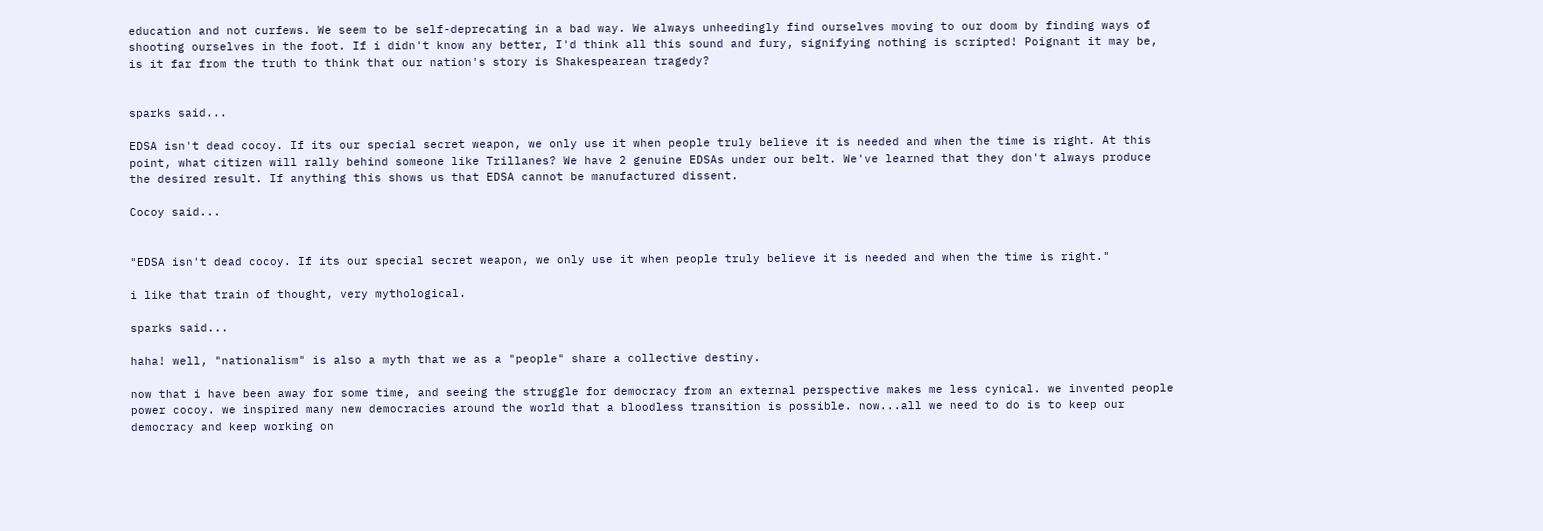education and not curfews. We seem to be self-deprecating in a bad way. We always unheedingly find ourselves moving to our doom by finding ways of shooting ourselves in the foot. If i didn't know any better, I'd think all this sound and fury, signifying nothing is scripted! Poignant it may be, is it far from the truth to think that our nation's story is Shakespearean tragedy?


sparks said...

EDSA isn't dead cocoy. If its our special secret weapon, we only use it when people truly believe it is needed and when the time is right. At this point, what citizen will rally behind someone like Trillanes? We have 2 genuine EDSAs under our belt. We've learned that they don't always produce the desired result. If anything this shows us that EDSA cannot be manufactured dissent.

Cocoy said...


"EDSA isn't dead cocoy. If its our special secret weapon, we only use it when people truly believe it is needed and when the time is right."

i like that train of thought, very mythological.

sparks said...

haha! well, "nationalism" is also a myth that we as a "people" share a collective destiny.

now that i have been away for some time, and seeing the struggle for democracy from an external perspective makes me less cynical. we invented people power cocoy. we inspired many new democracies around the world that a bloodless transition is possible. now...all we need to do is to keep our democracy and keep working on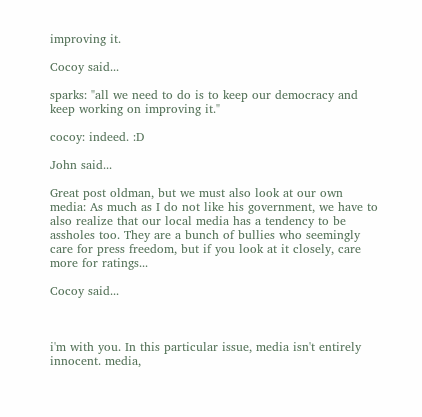improving it.

Cocoy said...

sparks: "all we need to do is to keep our democracy and keep working on improving it."

cocoy: indeed. :D

John said...

Great post oldman, but we must also look at our own media: As much as I do not like his government, we have to also realize that our local media has a tendency to be assholes too. They are a bunch of bullies who seemingly care for press freedom, but if you look at it closely, care more for ratings...

Cocoy said...



i'm with you. In this particular issue, media isn't entirely innocent. media,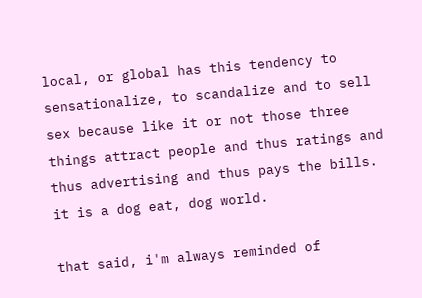local, or global has this tendency to sensationalize, to scandalize and to sell sex because like it or not those three things attract people and thus ratings and thus advertising and thus pays the bills. it is a dog eat, dog world.

that said, i'm always reminded of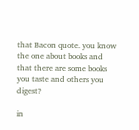that Bacon quote. you know the one about books and that there are some books you taste and others you digest?

in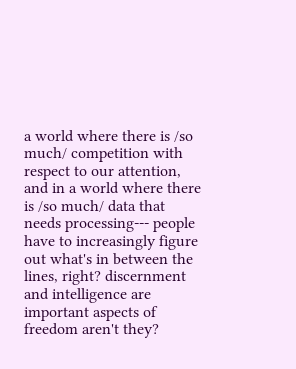a world where there is /so much/ competition with respect to our attention, and in a world where there is /so much/ data that needs processing--- people have to increasingly figure out what's in between the lines, right? discernment and intelligence are important aspects of freedom aren't they?